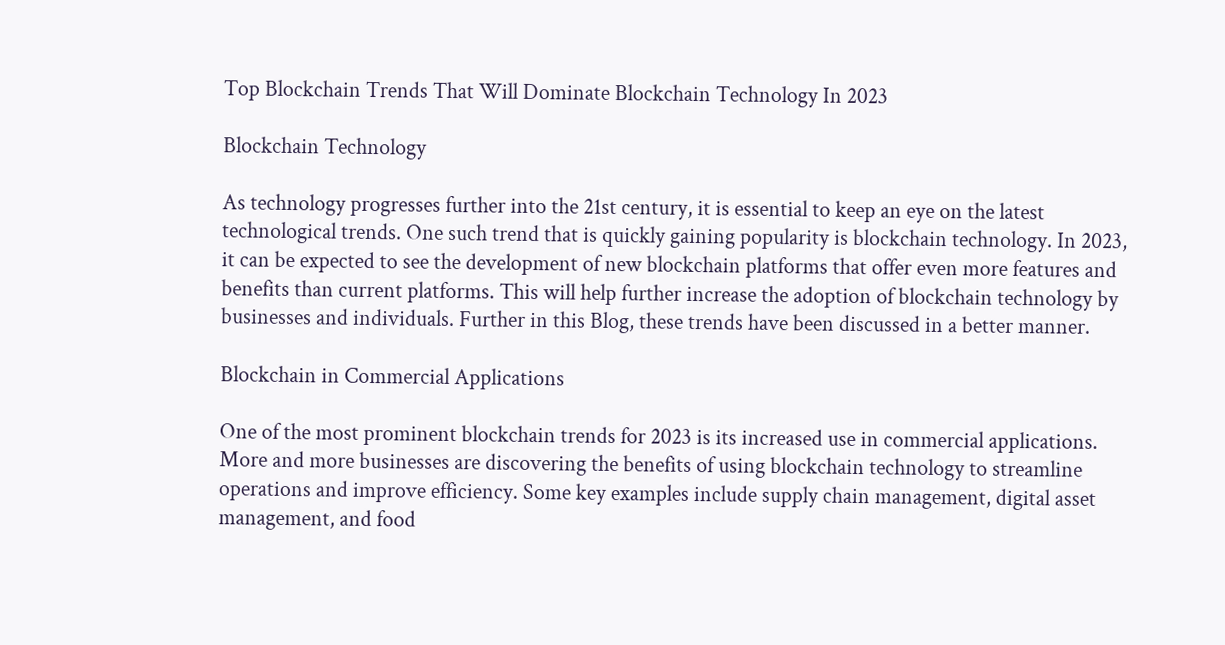Top Blockchain Trends That Will Dominate Blockchain Technology In 2023

Blockchain Technology

As technology progresses further into the 21st century, it is essential to keep an eye on the latest technological trends. One such trend that is quickly gaining popularity is blockchain technology. In 2023, it can be expected to see the development of new blockchain platforms that offer even more features and benefits than current platforms. This will help further increase the adoption of blockchain technology by businesses and individuals. Further in this Blog, these trends have been discussed in a better manner.

Blockchain in Commercial Applications

One of the most prominent blockchain trends for 2023 is its increased use in commercial applications. More and more businesses are discovering the benefits of using blockchain technology to streamline operations and improve efficiency. Some key examples include supply chain management, digital asset management, and food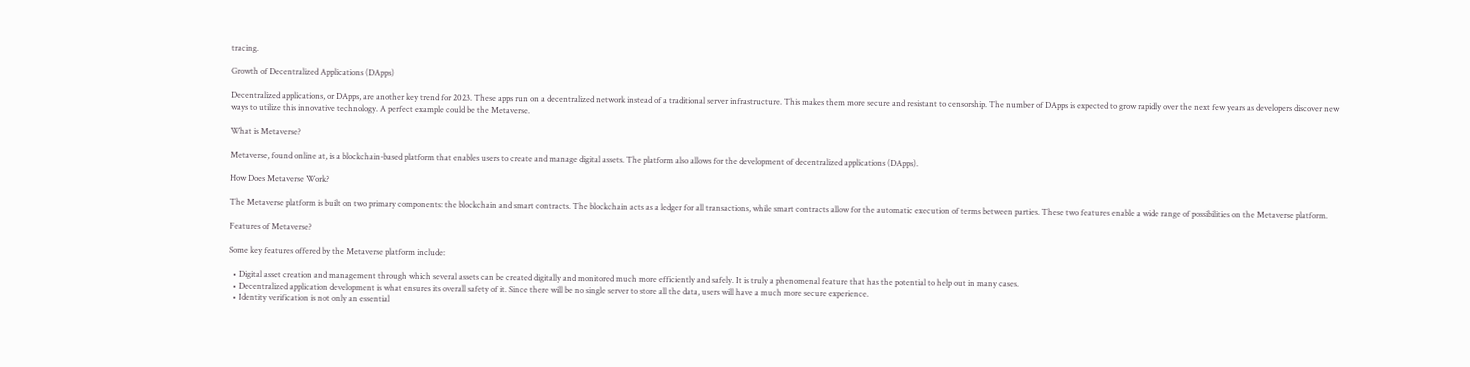tracing.

Growth of Decentralized Applications (DApps)

Decentralized applications, or DApps, are another key trend for 2023. These apps run on a decentralized network instead of a traditional server infrastructure. This makes them more secure and resistant to censorship. The number of DApps is expected to grow rapidly over the next few years as developers discover new ways to utilize this innovative technology. A perfect example could be the Metaverse.

What is Metaverse?

Metaverse, found online at, is a blockchain-based platform that enables users to create and manage digital assets. The platform also allows for the development of decentralized applications (DApps).

How Does Metaverse Work?

The Metaverse platform is built on two primary components: the blockchain and smart contracts. The blockchain acts as a ledger for all transactions, while smart contracts allow for the automatic execution of terms between parties. These two features enable a wide range of possibilities on the Metaverse platform.

Features of Metaverse?

Some key features offered by the Metaverse platform include:

  • Digital asset creation and management through which several assets can be created digitally and monitored much more efficiently and safely. It is truly a phenomenal feature that has the potential to help out in many cases.
  • Decentralized application development is what ensures its overall safety of it. Since there will be no single server to store all the data, users will have a much more secure experience.
  • Identity verification is not only an essential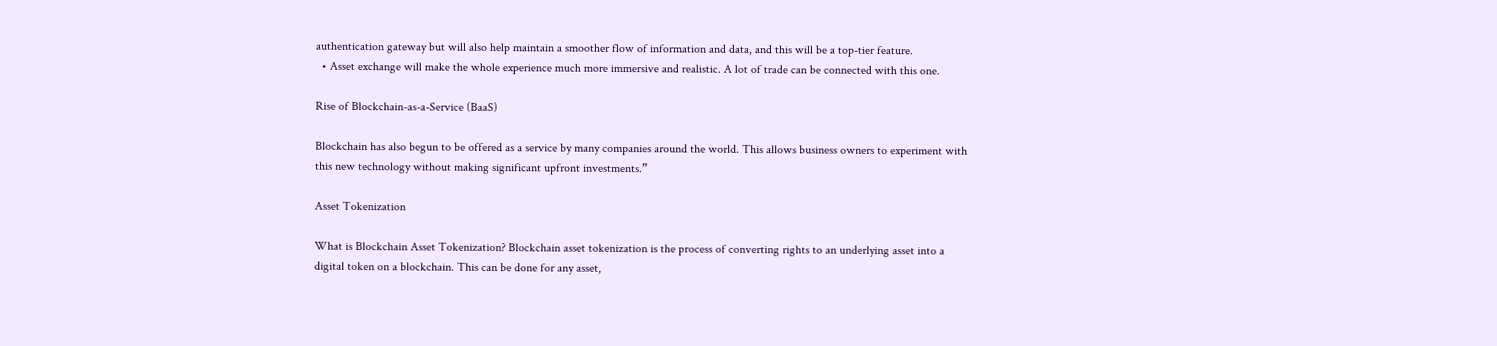authentication gateway but will also help maintain a smoother flow of information and data, and this will be a top-tier feature.
  • Asset exchange will make the whole experience much more immersive and realistic. A lot of trade can be connected with this one.

Rise of Blockchain-as-a-Service (BaaS)

Blockchain has also begun to be offered as a service by many companies around the world. This allows business owners to experiment with this new technology without making significant upfront investments.”

Asset Tokenization

What is Blockchain Asset Tokenization? Blockchain asset tokenization is the process of converting rights to an underlying asset into a digital token on a blockchain. This can be done for any asset,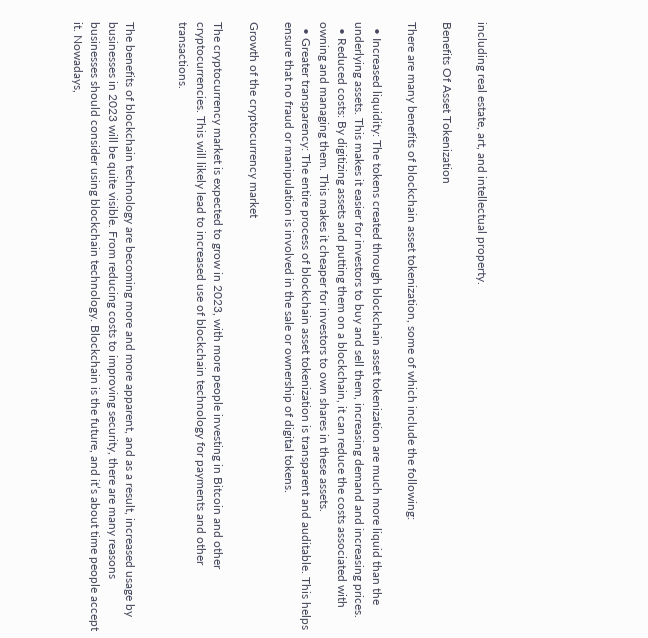including real estate, art, and intellectual property.

Benefits Of Asset Tokenization

There are many benefits of blockchain asset tokenization, some of which include the following:

  • Increased liquidity: The tokens created through blockchain asset tokenization are much more liquid than the underlying assets. This makes it easier for investors to buy and sell them, increasing demand and increasing prices.
  • Reduced costs: By digitizing assets and putting them on a blockchain, it can reduce the costs associated with owning and managing them. This makes it cheaper for investors to own shares in these assets.
  • Greater transparency: The entire process of blockchain asset tokenization is transparent and auditable. This helps ensure that no fraud or manipulation is involved in the sale or ownership of digital tokens.

Growth of the cryptocurrency market

The cryptocurrency market is expected to grow in 2023, with more people investing in Bitcoin and other cryptocurrencies. This will likely lead to increased use of blockchain technology for payments and other transactions.


The benefits of blockchain technology are becoming more and more apparent, and as a result, increased usage by businesses in 2023 will be quite visible. From reducing costs to improving security, there are many reasons businesses should consider using blockchain technology. Blockchain is the future, and it’s about time people accept it. Nowadays,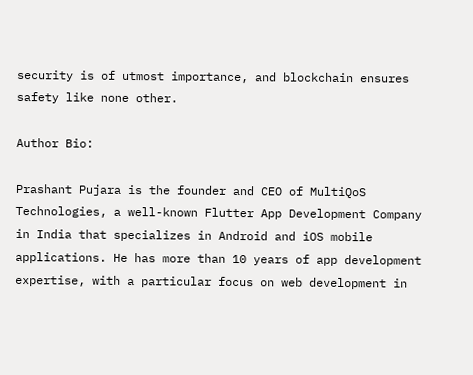security is of utmost importance, and blockchain ensures safety like none other.

Author Bio:

Prashant Pujara is the founder and CEO of MultiQoS Technologies, a well-known Flutter App Development Company in India that specializes in Android and iOS mobile applications. He has more than 10 years of app development expertise, with a particular focus on web development in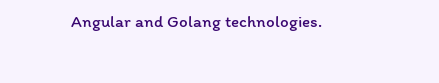Angular and Golang technologies.